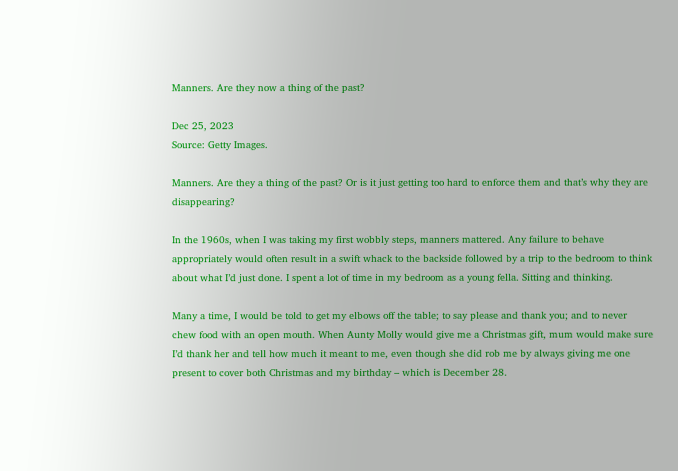Manners. Are they now a thing of the past?

Dec 25, 2023
Source: Getty Images.

Manners. Are they a thing of the past? Or is it just getting too hard to enforce them and that’s why they are disappearing?

In the 1960s, when I was taking my first wobbly steps, manners mattered. Any failure to behave appropriately would often result in a swift whack to the backside followed by a trip to the bedroom to think about what I’d just done. I spent a lot of time in my bedroom as a young fella. Sitting and thinking.

Many a time, I would be told to get my elbows off the table; to say please and thank you; and to never chew food with an open mouth. When Aunty Molly would give me a Christmas gift, mum would make sure I’d thank her and tell how much it meant to me, even though she did rob me by always giving me one present to cover both Christmas and my birthday – which is December 28.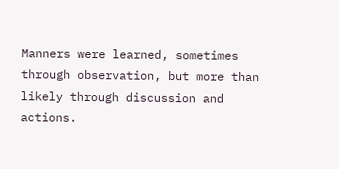Manners were learned, sometimes through observation, but more than likely through discussion and actions.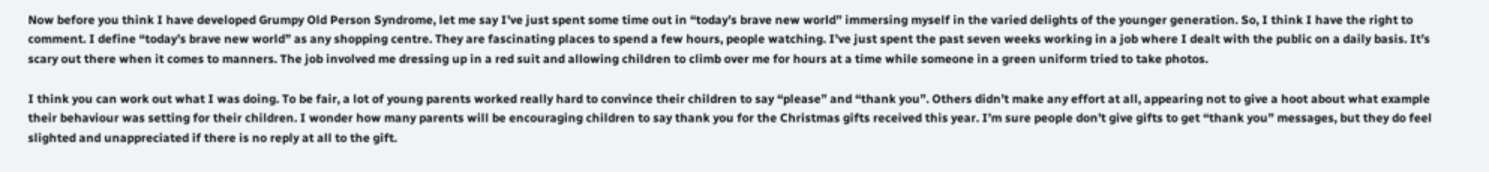Now before you think I have developed Grumpy Old Person Syndrome, let me say I’ve just spent some time out in “today’s brave new world” immersing myself in the varied delights of the younger generation. So, I think I have the right to comment. I define “today’s brave new world” as any shopping centre. They are fascinating places to spend a few hours, people watching. I’ve just spent the past seven weeks working in a job where I dealt with the public on a daily basis. It’s scary out there when it comes to manners. The job involved me dressing up in a red suit and allowing children to climb over me for hours at a time while someone in a green uniform tried to take photos.

I think you can work out what I was doing. To be fair, a lot of young parents worked really hard to convince their children to say “please” and “thank you”. Others didn’t make any effort at all, appearing not to give a hoot about what example their behaviour was setting for their children. I wonder how many parents will be encouraging children to say thank you for the Christmas gifts received this year. I’m sure people don’t give gifts to get “thank you” messages, but they do feel slighted and unappreciated if there is no reply at all to the gift.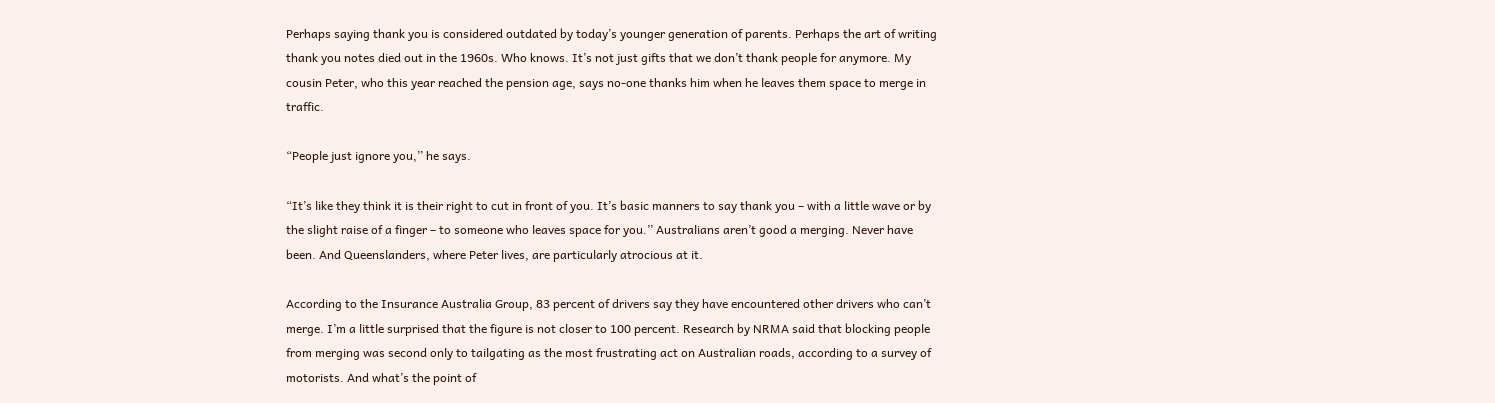Perhaps saying thank you is considered outdated by today’s younger generation of parents. Perhaps the art of writing thank you notes died out in the 1960s. Who knows. It’s not just gifts that we don’t thank people for anymore. My cousin Peter, who this year reached the pension age, says no-one thanks him when he leaves them space to merge in traffic.

“People just ignore you,’’ he says.

“It’s like they think it is their right to cut in front of you. It’s basic manners to say thank you – with a little wave or by the slight raise of a finger – to someone who leaves space for you.’’ Australians aren’t good a merging. Never have been. And Queenslanders, where Peter lives, are particularly atrocious at it.

According to the Insurance Australia Group, 83 percent of drivers say they have encountered other drivers who can’t merge. I’m a little surprised that the figure is not closer to 100 percent. Research by NRMA said that blocking people from merging was second only to tailgating as the most frustrating act on Australian roads, according to a survey of motorists. And what’s the point of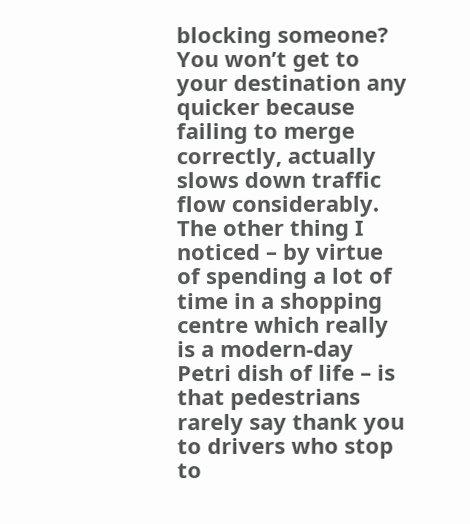blocking someone? You won’t get to your destination any quicker because failing to merge correctly, actually slows down traffic flow considerably. The other thing I noticed – by virtue of spending a lot of time in a shopping centre which really is a modern-day Petri dish of life – is that pedestrians rarely say thank you to drivers who stop to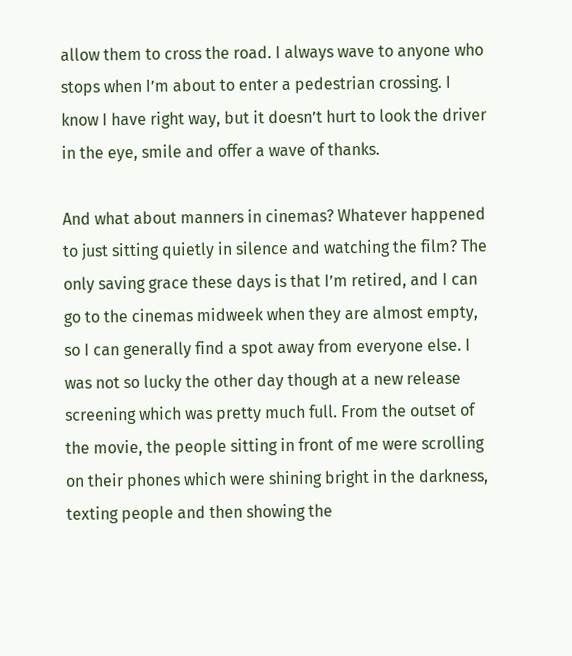allow them to cross the road. I always wave to anyone who stops when I’m about to enter a pedestrian crossing. I know I have right way, but it doesn’t hurt to look the driver in the eye, smile and offer a wave of thanks.

And what about manners in cinemas? Whatever happened to just sitting quietly in silence and watching the film? The only saving grace these days is that I’m retired, and I can go to the cinemas midweek when they are almost empty, so I can generally find a spot away from everyone else. I was not so lucky the other day though at a new release screening which was pretty much full. From the outset of the movie, the people sitting in front of me were scrolling on their phones which were shining bright in the darkness, texting people and then showing the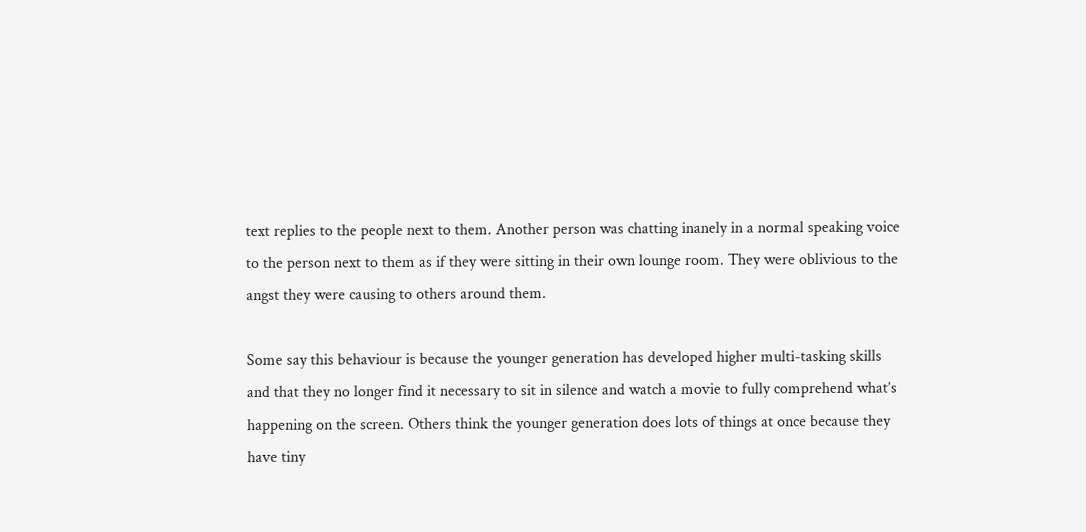text replies to the people next to them. Another person was chatting inanely in a normal speaking voice to the person next to them as if they were sitting in their own lounge room. They were oblivious to the angst they were causing to others around them.

Some say this behaviour is because the younger generation has developed higher multi-tasking skills and that they no longer find it necessary to sit in silence and watch a movie to fully comprehend what’s happening on the screen. Others think the younger generation does lots of things at once because they have tiny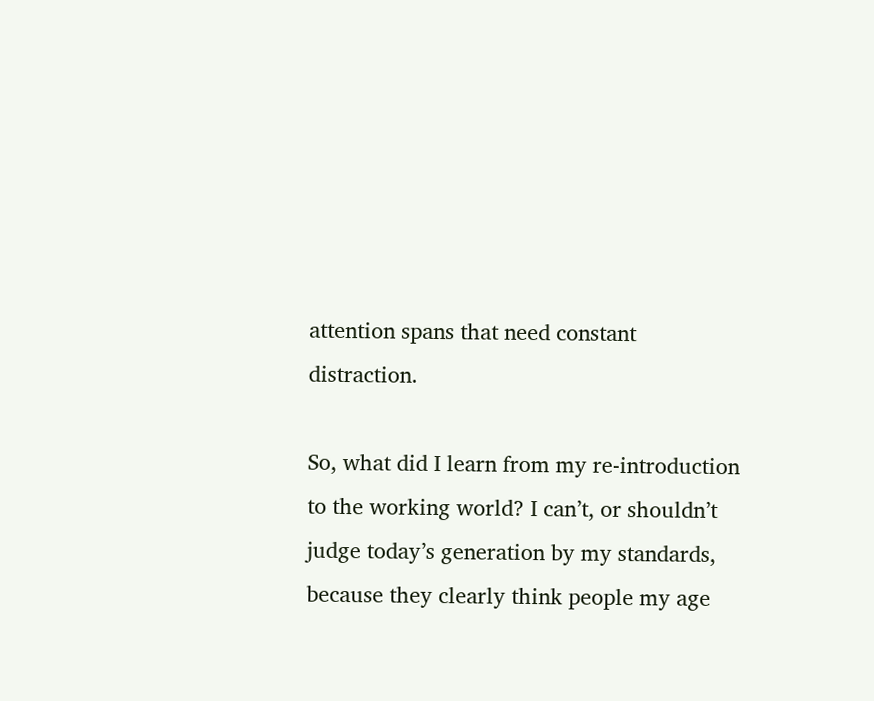attention spans that need constant distraction.

So, what did I learn from my re-introduction to the working world? I can’t, or shouldn’t judge today’s generation by my standards, because they clearly think people my age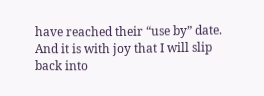have reached their “use by” date. And it is with joy that I will slip back into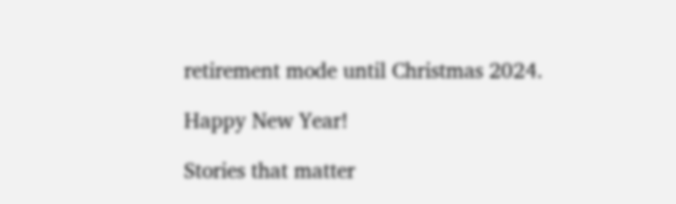retirement mode until Christmas 2024.

Happy New Year!

Stories that matter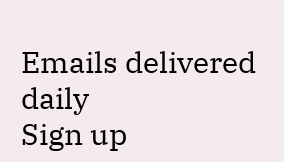Emails delivered daily
Sign up